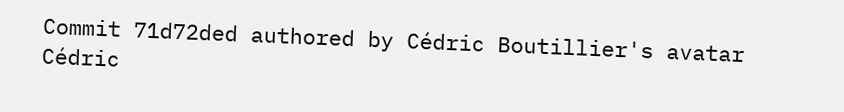Commit 71d72ded authored by Cédric Boutillier's avatar Cédric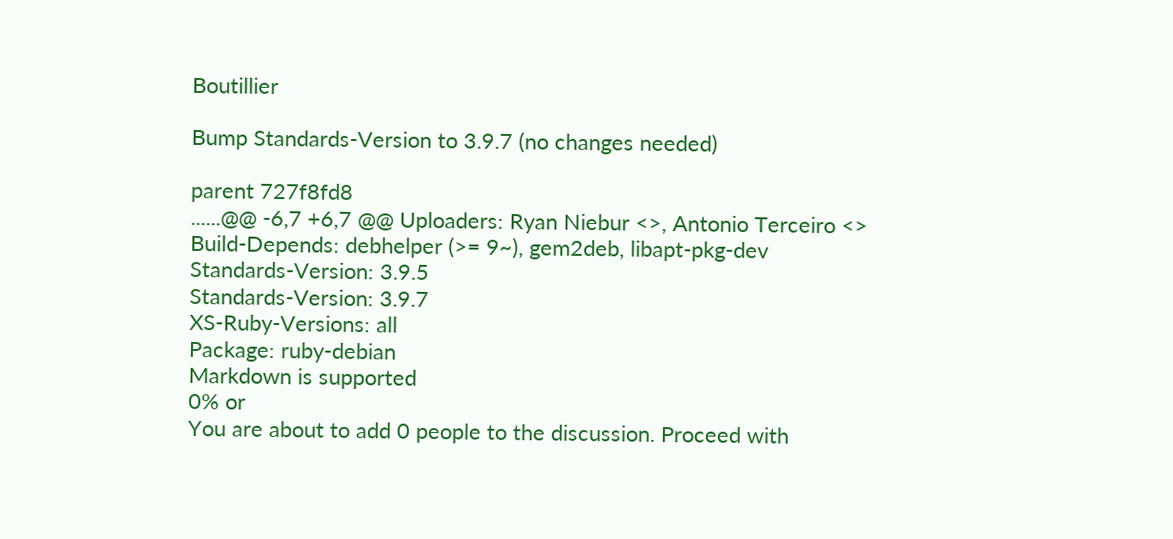Boutillier

Bump Standards-Version to 3.9.7 (no changes needed)

parent 727f8fd8
......@@ -6,7 +6,7 @@ Uploaders: Ryan Niebur <>, Antonio Terceiro <>
Build-Depends: debhelper (>= 9~), gem2deb, libapt-pkg-dev
Standards-Version: 3.9.5
Standards-Version: 3.9.7
XS-Ruby-Versions: all
Package: ruby-debian
Markdown is supported
0% or
You are about to add 0 people to the discussion. Proceed with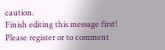caution.
Finish editing this message first!
Please register or to comment